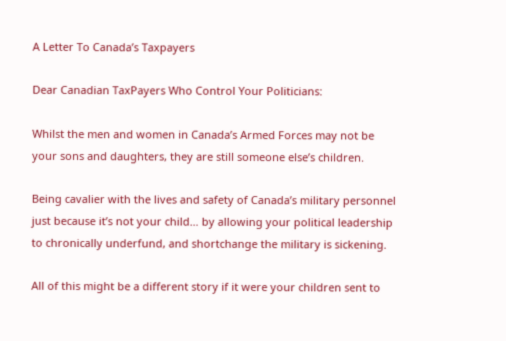A Letter To Canada’s Taxpayers

Dear Canadian TaxPayers Who Control Your Politicians:

Whilst the men and women in Canada’s Armed Forces may not be your sons and daughters, they are still someone else’s children.

Being cavalier with the lives and safety of Canada’s military personnel just because it’s not your child… by allowing your political leadership to chronically underfund, and shortchange the military is sickening.

All of this might be a different story if it were your children sent to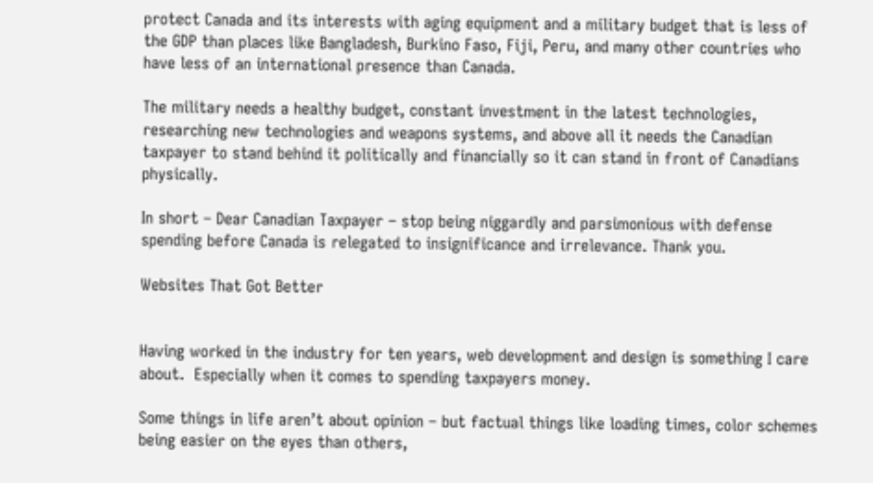protect Canada and its interests with aging equipment and a military budget that is less of the GDP than places like Bangladesh, Burkino Faso, Fiji, Peru, and many other countries who have less of an international presence than Canada.

The military needs a healthy budget, constant investment in the latest technologies, researching new technologies and weapons systems, and above all it needs the Canadian taxpayer to stand behind it politically and financially so it can stand in front of Canadians physically.

In short – Dear Canadian Taxpayer – stop being niggardly and parsimonious with defense spending before Canada is relegated to insignificance and irrelevance. Thank you.

Websites That Got Better


Having worked in the industry for ten years, web development and design is something I care about.  Especially when it comes to spending taxpayers money.

Some things in life aren’t about opinion – but factual things like loading times, color schemes being easier on the eyes than others,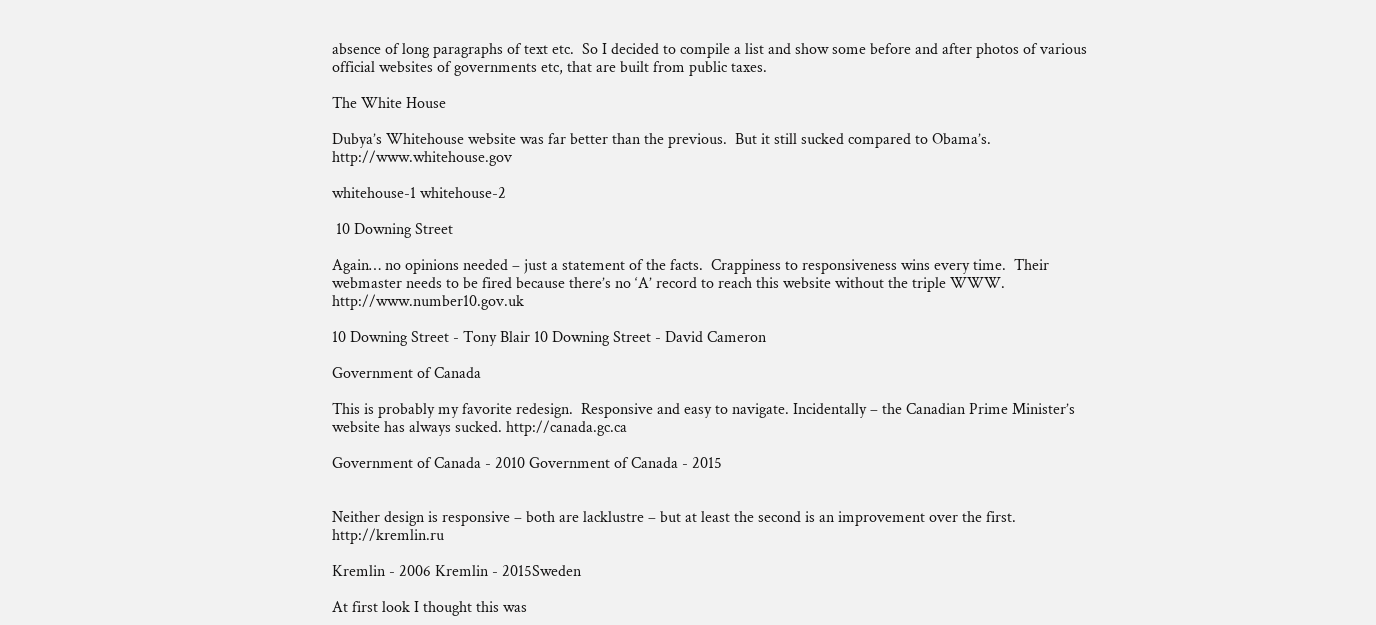absence of long paragraphs of text etc.  So I decided to compile a list and show some before and after photos of various official websites of governments etc, that are built from public taxes.

The White House

Dubya’s Whitehouse website was far better than the previous.  But it still sucked compared to Obama’s.  http://www.whitehouse.gov

whitehouse-1 whitehouse-2

 10 Downing Street

Again… no opinions needed – just a statement of the facts.  Crappiness to responsiveness wins every time.  Their webmaster needs to be fired because there’s no ‘A’ record to reach this website without the triple WWW. http://www.number10.gov.uk

10 Downing Street - Tony Blair 10 Downing Street - David Cameron

Government of Canada

This is probably my favorite redesign.  Responsive and easy to navigate. Incidentally – the Canadian Prime Minister’s website has always sucked. http://canada.gc.ca

Government of Canada - 2010 Government of Canada - 2015


Neither design is responsive – both are lacklustre – but at least the second is an improvement over the first. http://kremlin.ru

Kremlin - 2006 Kremlin - 2015Sweden

At first look I thought this was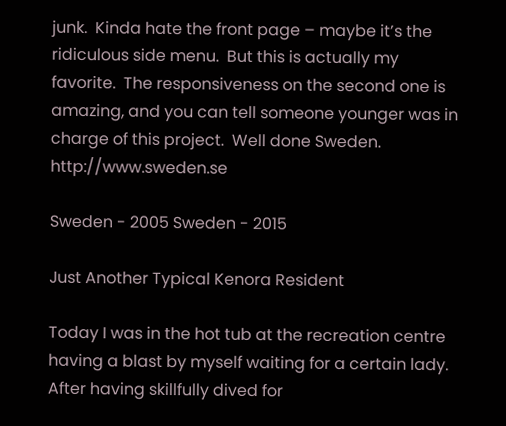junk.  Kinda hate the front page – maybe it’s the ridiculous side menu.  But this is actually my favorite.  The responsiveness on the second one is amazing, and you can tell someone younger was in charge of this project.  Well done Sweden. http://www.sweden.se

Sweden - 2005 Sweden - 2015

Just Another Typical Kenora Resident

Today I was in the hot tub at the recreation centre having a blast by myself waiting for a certain lady.  After having skillfully dived for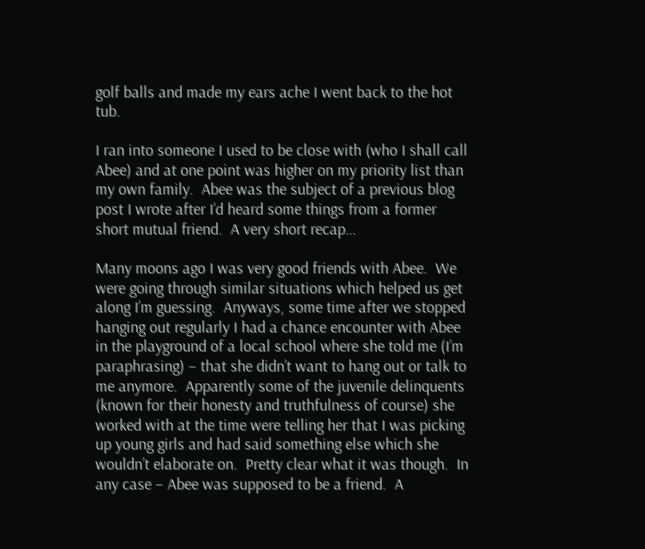golf balls and made my ears ache I went back to the hot tub.

I ran into someone I used to be close with (who I shall call Abee) and at one point was higher on my priority list than my own family.  Abee was the subject of a previous blog post I wrote after I’d heard some things from a former short mutual friend.  A very short recap…

Many moons ago I was very good friends with Abee.  We were going through similar situations which helped us get along I’m guessing.  Anyways, some time after we stopped hanging out regularly I had a chance encounter with Abee in the playground of a local school where she told me (I’m paraphrasing) – that she didn’t want to hang out or talk to me anymore.  Apparently some of the juvenile delinquents (known for their honesty and truthfulness of course) she worked with at the time were telling her that I was picking up young girls and had said something else which she wouldn’t elaborate on.  Pretty clear what it was though.  In any case – Abee was supposed to be a friend.  A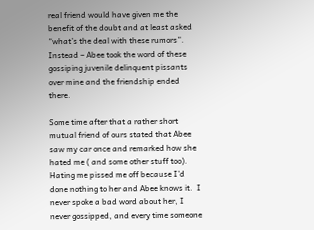real friend would have given me the benefit of the doubt and at least asked “what’s the deal with these rumors”.  Instead – Abee took the word of these gossiping juvenile delinquent pissants over mine and the friendship ended there.

Some time after that a rather short mutual friend of ours stated that Abee saw my car once and remarked how she hated me ( and some other stuff too).  Hating me pissed me off because I’d done nothing to her and Abee knows it.  I never spoke a bad word about her, I never gossipped, and every time someone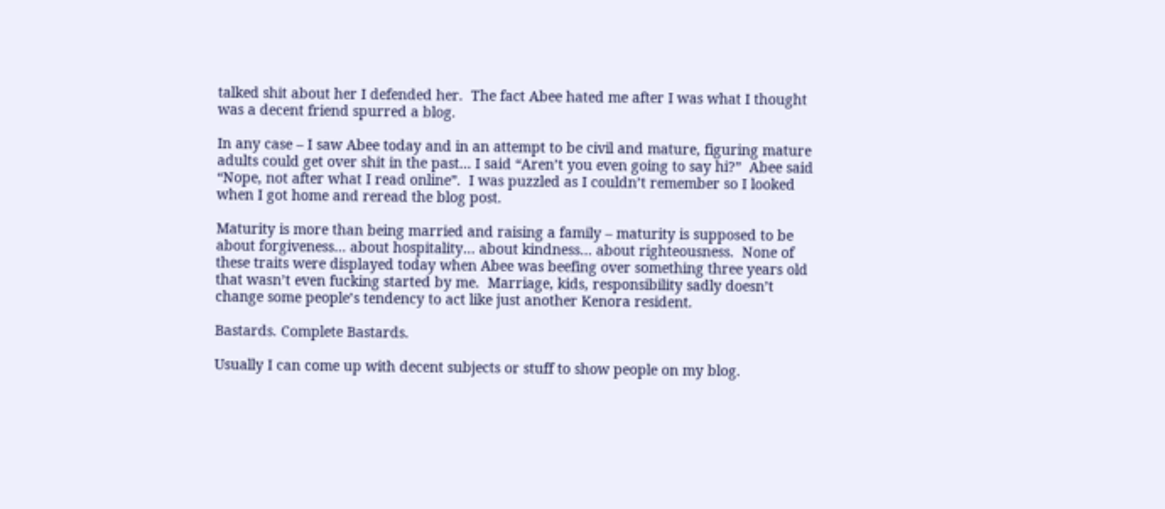talked shit about her I defended her.  The fact Abee hated me after I was what I thought was a decent friend spurred a blog.

In any case – I saw Abee today and in an attempt to be civil and mature, figuring mature adults could get over shit in the past… I said “Aren’t you even going to say hi?”  Abee said “Nope, not after what I read online”.  I was puzzled as I couldn’t remember so I looked when I got home and reread the blog post.

Maturity is more than being married and raising a family – maturity is supposed to be about forgiveness… about hospitality… about kindness… about righteousness.  None of these traits were displayed today when Abee was beefing over something three years old that wasn’t even fucking started by me.  Marriage, kids, responsibility sadly doesn’t change some people’s tendency to act like just another Kenora resident.

Bastards. Complete Bastards.

Usually I can come up with decent subjects or stuff to show people on my blog.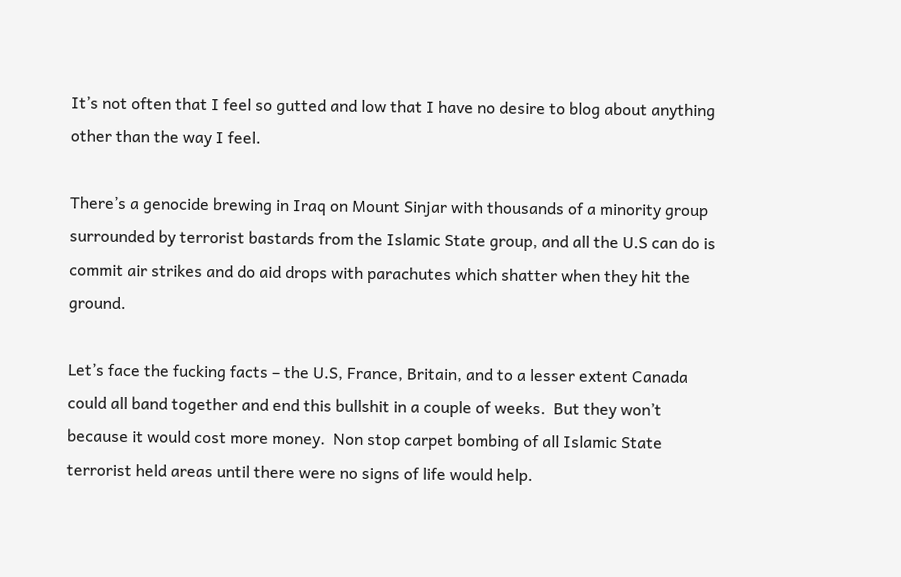It’s not often that I feel so gutted and low that I have no desire to blog about anything other than the way I feel.

There’s a genocide brewing in Iraq on Mount Sinjar with thousands of a minority group surrounded by terrorist bastards from the Islamic State group, and all the U.S can do is commit air strikes and do aid drops with parachutes which shatter when they hit the ground.

Let’s face the fucking facts – the U.S, France, Britain, and to a lesser extent Canada could all band together and end this bullshit in a couple of weeks.  But they won’t because it would cost more money.  Non stop carpet bombing of all Islamic State terrorist held areas until there were no signs of life would help.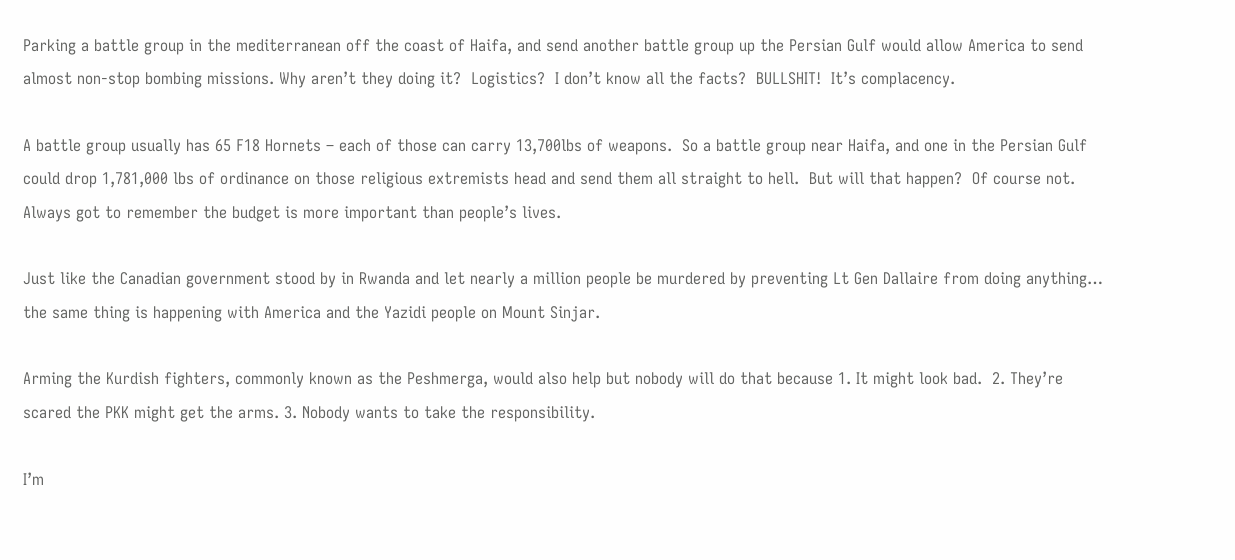Parking a battle group in the mediterranean off the coast of Haifa, and send another battle group up the Persian Gulf would allow America to send almost non-stop bombing missions. Why aren’t they doing it?  Logistics?  I don’t know all the facts?  BULLSHIT!  It’s complacency.

A battle group usually has 65 F18 Hornets – each of those can carry 13,700lbs of weapons.  So a battle group near Haifa, and one in the Persian Gulf could drop 1,781,000 lbs of ordinance on those religious extremists head and send them all straight to hell.  But will that happen?  Of course not.  Always got to remember the budget is more important than people’s lives.

Just like the Canadian government stood by in Rwanda and let nearly a million people be murdered by preventing Lt Gen Dallaire from doing anything… the same thing is happening with America and the Yazidi people on Mount Sinjar.

Arming the Kurdish fighters, commonly known as the Peshmerga, would also help but nobody will do that because 1. It might look bad.  2. They’re scared the PKK might get the arms. 3. Nobody wants to take the responsibility.

I’m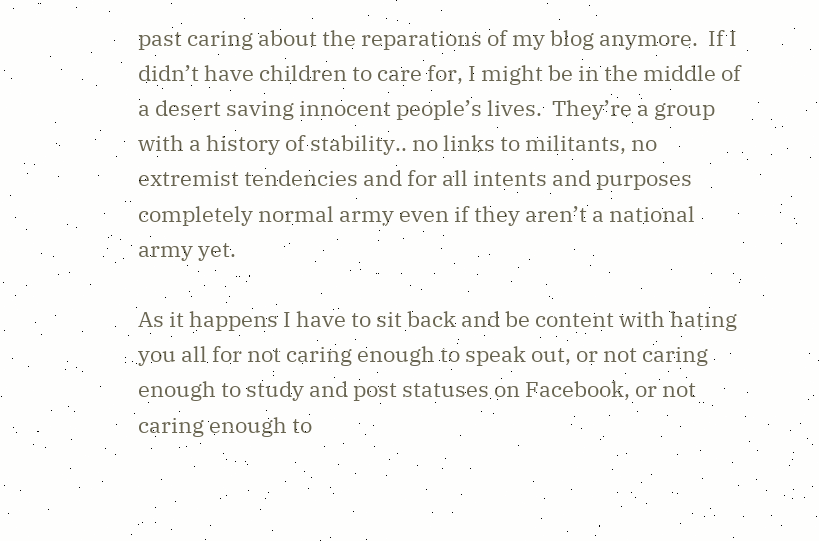past caring about the reparations of my blog anymore.  If I didn’t have children to care for, I might be in the middle of a desert saving innocent people’s lives.  They’re a group with a history of stability.. no links to militants, no extremist tendencies and for all intents and purposes completely normal army even if they aren’t a national army yet.

As it happens I have to sit back and be content with hating you all for not caring enough to speak out, or not caring enough to study and post statuses on Facebook, or not caring enough to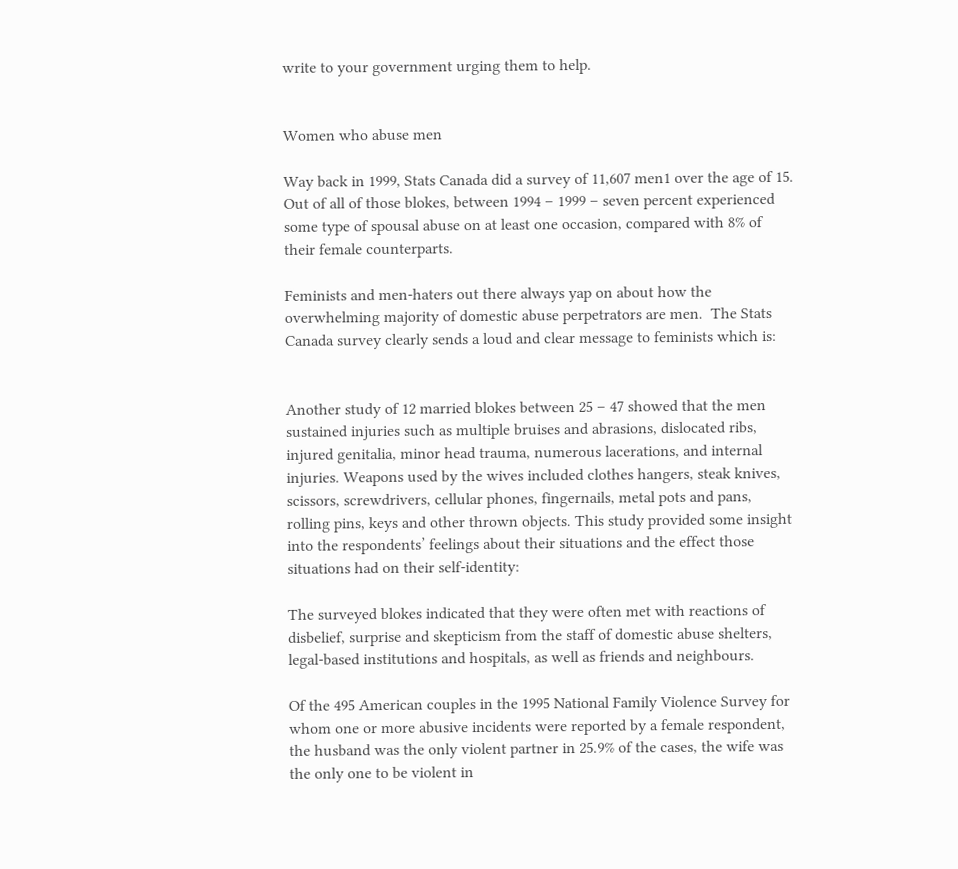write to your government urging them to help.


Women who abuse men

Way back in 1999, Stats Canada did a survey of 11,607 men1 over the age of 15. Out of all of those blokes, between 1994 – 1999 – seven percent experienced some type of spousal abuse on at least one occasion, compared with 8% of their female counterparts.

Feminists and men-haters out there always yap on about how the overwhelming majority of domestic abuse perpetrators are men.  The Stats Canada survey clearly sends a loud and clear message to feminists which is:


Another study of 12 married blokes between 25 – 47 showed that the men sustained injuries such as multiple bruises and abrasions, dislocated ribs, injured genitalia, minor head trauma, numerous lacerations, and internal injuries. Weapons used by the wives included clothes hangers, steak knives, scissors, screwdrivers, cellular phones, fingernails, metal pots and pans, rolling pins, keys and other thrown objects. This study provided some insight into the respondents’ feelings about their situations and the effect those situations had on their self-identity:

The surveyed blokes indicated that they were often met with reactions of disbelief, surprise and skepticism from the staff of domestic abuse shelters, legal-based institutions and hospitals, as well as friends and neighbours.

Of the 495 American couples in the 1995 National Family Violence Survey for whom one or more abusive incidents were reported by a female respondent, the husband was the only violent partner in 25.9% of the cases, the wife was the only one to be violent in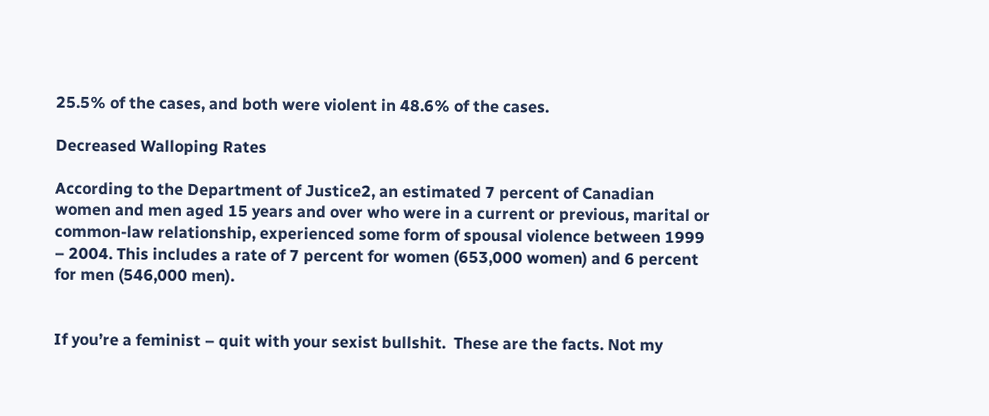25.5% of the cases, and both were violent in 48.6% of the cases.

Decreased Walloping Rates

According to the Department of Justice2, an estimated 7 percent of Canadian women and men aged 15 years and over who were in a current or previous, marital or common-law relationship, experienced some form of spousal violence between 1999 – 2004. This includes a rate of 7 percent for women (653,000 women) and 6 percent for men (546,000 men).


If you’re a feminist – quit with your sexist bullshit.  These are the facts. Not my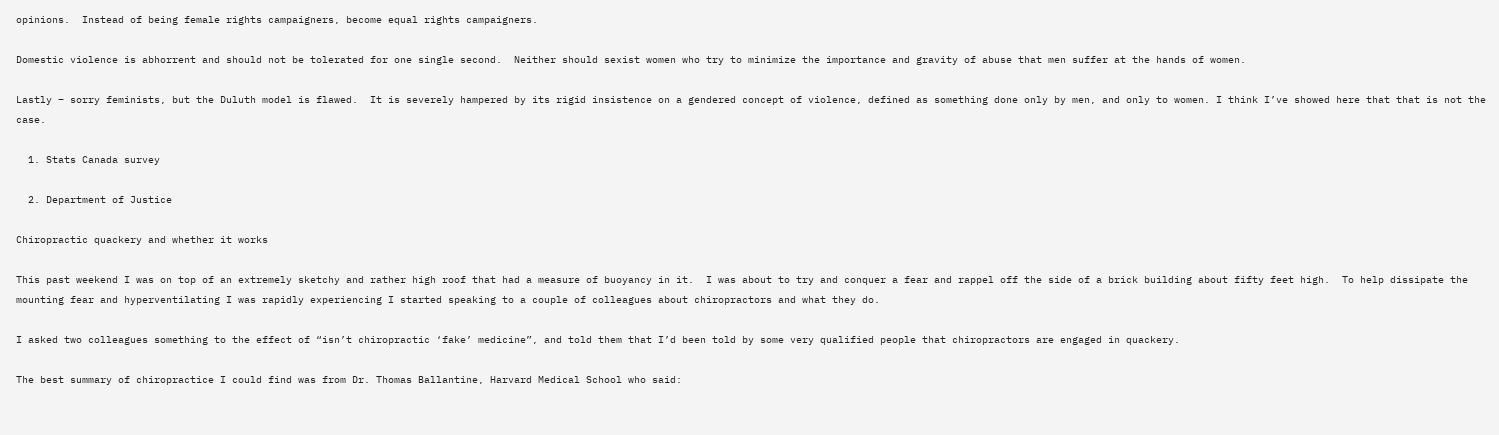opinions.  Instead of being female rights campaigners, become equal rights campaigners.

Domestic violence is abhorrent and should not be tolerated for one single second.  Neither should sexist women who try to minimize the importance and gravity of abuse that men suffer at the hands of women.

Lastly – sorry feminists, but the Duluth model is flawed.  It is severely hampered by its rigid insistence on a gendered concept of violence, defined as something done only by men, and only to women. I think I’ve showed here that that is not the case.

  1. Stats Canada survey

  2. Department of Justice

Chiropractic quackery and whether it works

This past weekend I was on top of an extremely sketchy and rather high roof that had a measure of buoyancy in it.  I was about to try and conquer a fear and rappel off the side of a brick building about fifty feet high.  To help dissipate the mounting fear and hyperventilating I was rapidly experiencing I started speaking to a couple of colleagues about chiropractors and what they do.

I asked two colleagues something to the effect of “isn’t chiropractic ‘fake’ medicine”, and told them that I’d been told by some very qualified people that chiropractors are engaged in quackery.

The best summary of chiropractice I could find was from Dr. Thomas Ballantine, Harvard Medical School who said: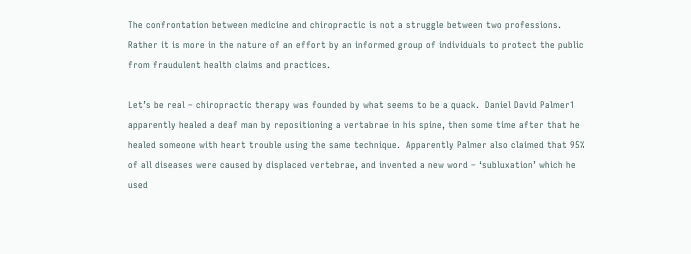The confrontation between medicine and chiropractic is not a struggle between two professions. Rather it is more in the nature of an effort by an informed group of individuals to protect the public from fraudulent health claims and practices.

Let’s be real – chiropractic therapy was founded by what seems to be a quack.  Daniel David Palmer1 apparently healed a deaf man by repositioning a vertabrae in his spine, then some time after that he healed someone with heart trouble using the same technique.  Apparently Palmer also claimed that 95% of all diseases were caused by displaced vertebrae, and invented a new word – ‘subluxation’ which he used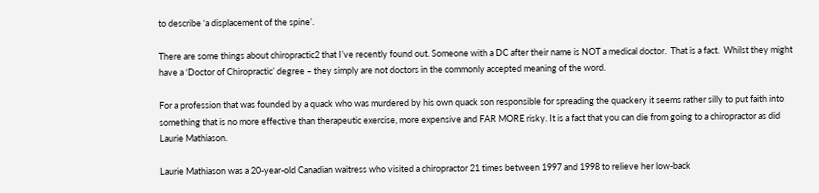to describe ‘a displacement of the spine’.

There are some things about chiropractic2 that I’ve recently found out. Someone with a DC after their name is NOT a medical doctor.  That is a fact.  Whilst they might have a ‘Doctor of Chiropractic’ degree – they simply are not doctors in the commonly accepted meaning of the word.

For a profession that was founded by a quack who was murdered by his own quack son responsible for spreading the quackery it seems rather silly to put faith into something that is no more effective than therapeutic exercise, more expensive and FAR MORE risky. It is a fact that you can die from going to a chiropractor as did Laurie Mathiason.

Laurie Mathiason was a 20-year-old Canadian waitress who visited a chiropractor 21 times between 1997 and 1998 to relieve her low-back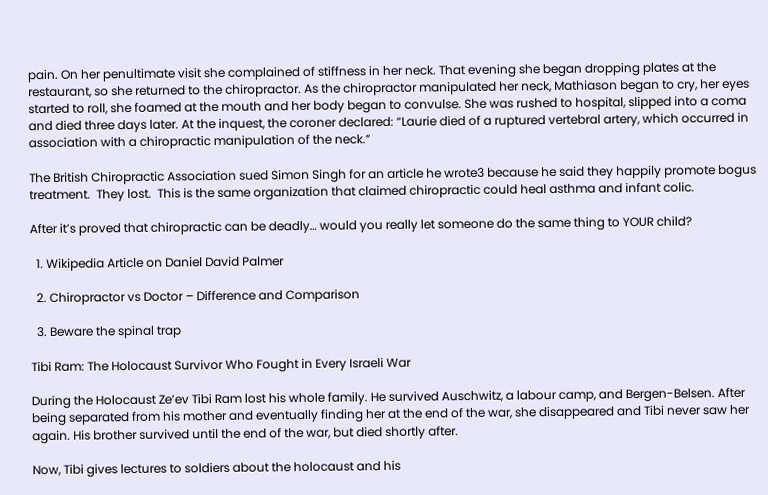pain. On her penultimate visit she complained of stiffness in her neck. That evening she began dropping plates at the restaurant, so she returned to the chiropractor. As the chiropractor manipulated her neck, Mathiason began to cry, her eyes started to roll, she foamed at the mouth and her body began to convulse. She was rushed to hospital, slipped into a coma and died three days later. At the inquest, the coroner declared: “Laurie died of a ruptured vertebral artery, which occurred in association with a chiropractic manipulation of the neck.”

The British Chiropractic Association sued Simon Singh for an article he wrote3 because he said they happily promote bogus treatment.  They lost.  This is the same organization that claimed chiropractic could heal asthma and infant colic.

After it’s proved that chiropractic can be deadly… would you really let someone do the same thing to YOUR child?

  1. Wikipedia Article on Daniel David Palmer

  2. Chiropractor vs Doctor – Difference and Comparison

  3. Beware the spinal trap

Tibi Ram: The Holocaust Survivor Who Fought in Every Israeli War

During the Holocaust Ze’ev Tibi Ram lost his whole family. He survived Auschwitz, a labour camp, and Bergen-Belsen. After being separated from his mother and eventually finding her at the end of the war, she disappeared and Tibi never saw her again. His brother survived until the end of the war, but died shortly after.

Now, Tibi gives lectures to soldiers about the holocaust and his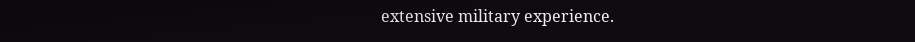extensive military experience.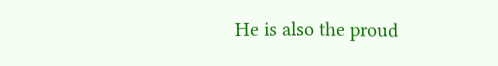He is also the proud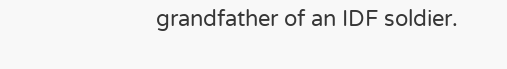grandfather of an IDF soldier.